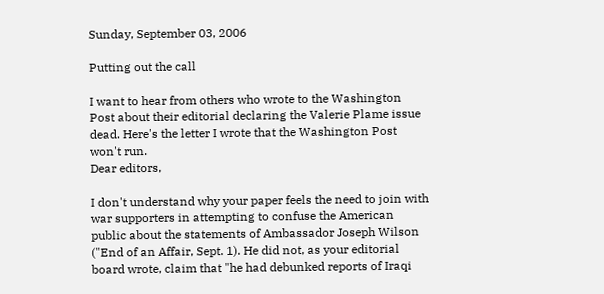Sunday, September 03, 2006

Putting out the call

I want to hear from others who wrote to the Washington Post about their editorial declaring the Valerie Plame issue dead. Here's the letter I wrote that the Washington Post won't run.
Dear editors,

I don't understand why your paper feels the need to join with war supporters in attempting to confuse the American public about the statements of Ambassador Joseph Wilson ("End of an Affair, Sept. 1). He did not, as your editorial board wrote, claim that "he had debunked reports of Iraqi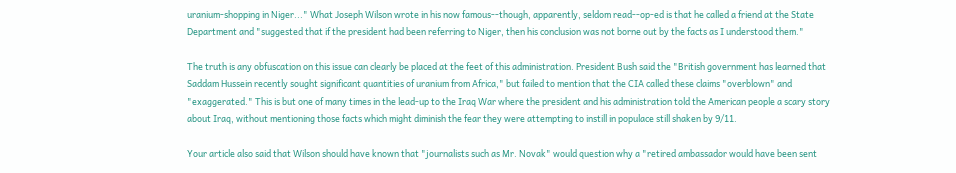uranium-shopping in Niger..." What Joseph Wilson wrote in his now famous--though, apparently, seldom read--op-ed is that he called a friend at the State Department and "suggested that if the president had been referring to Niger, then his conclusion was not borne out by the facts as I understood them."

The truth is any obfuscation on this issue can clearly be placed at the feet of this administration. President Bush said the "British government has learned that Saddam Hussein recently sought significant quantities of uranium from Africa," but failed to mention that the CIA called these claims "overblown" and "exaggerated." This is but one of many times in the lead-up to the Iraq War where the president and his administration told the American people a scary story about Iraq, without mentioning those facts which might diminish the fear they were attempting to instill in populace still shaken by 9/11.

Your article also said that Wilson should have known that "journalists such as Mr. Novak" would question why a "retired ambassador would have been sent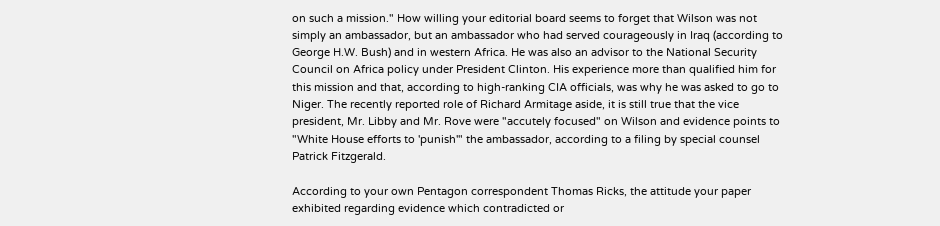on such a mission." How willing your editorial board seems to forget that Wilson was not simply an ambassador, but an ambassador who had served courageously in Iraq (according to George H.W. Bush) and in western Africa. He was also an advisor to the National Security Council on Africa policy under President Clinton. His experience more than qualified him for this mission and that, according to high-ranking CIA officials, was why he was asked to go to Niger. The recently reported role of Richard Armitage aside, it is still true that the vice president, Mr. Libby and Mr. Rove were "accutely focused" on Wilson and evidence points to "White House efforts to 'punish'" the ambassador, according to a filing by special counsel Patrick Fitzgerald.

According to your own Pentagon correspondent Thomas Ricks, the attitude your paper exhibited regarding evidence which contradicted or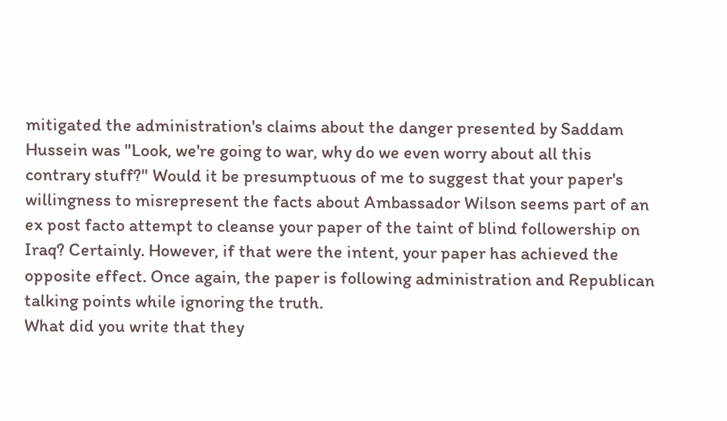mitigated the administration's claims about the danger presented by Saddam Hussein was "Look, we're going to war, why do we even worry about all this contrary stuff?" Would it be presumptuous of me to suggest that your paper's willingness to misrepresent the facts about Ambassador Wilson seems part of an ex post facto attempt to cleanse your paper of the taint of blind followership on Iraq? Certainly. However, if that were the intent, your paper has achieved the opposite effect. Once again, the paper is following administration and Republican talking points while ignoring the truth.
What did you write that they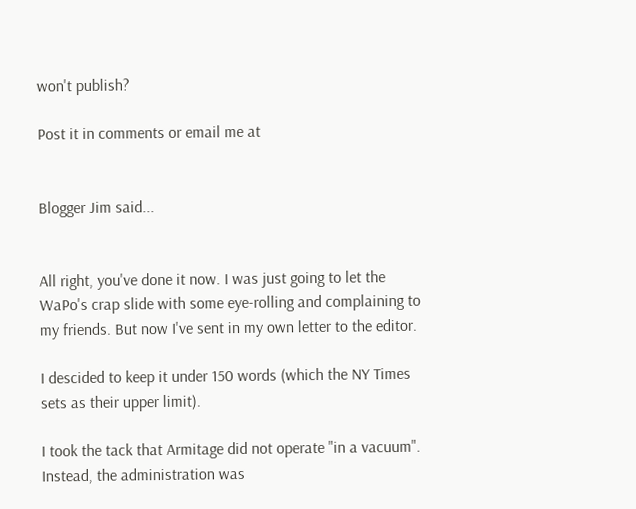won't publish?

Post it in comments or email me at


Blogger Jim said...


All right, you've done it now. I was just going to let the WaPo's crap slide with some eye-rolling and complaining to my friends. But now I've sent in my own letter to the editor.

I descided to keep it under 150 words (which the NY Times sets as their upper limit).

I took the tack that Armitage did not operate "in a vacuum". Instead, the administration was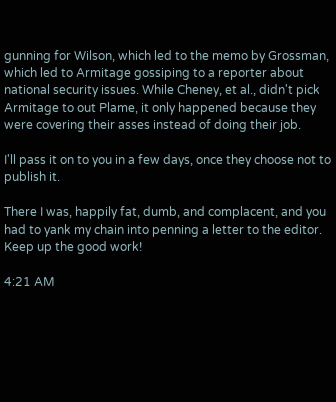gunning for Wilson, which led to the memo by Grossman, which led to Armitage gossiping to a reporter about national security issues. While Cheney, et al., didn't pick Armitage to out Plame, it only happened because they were covering their asses instead of doing their job.

I'll pass it on to you in a few days, once they choose not to publish it.

There I was, happily fat, dumb, and complacent, and you had to yank my chain into penning a letter to the editor. Keep up the good work!

4:21 AM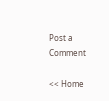Post a Comment

<< Home